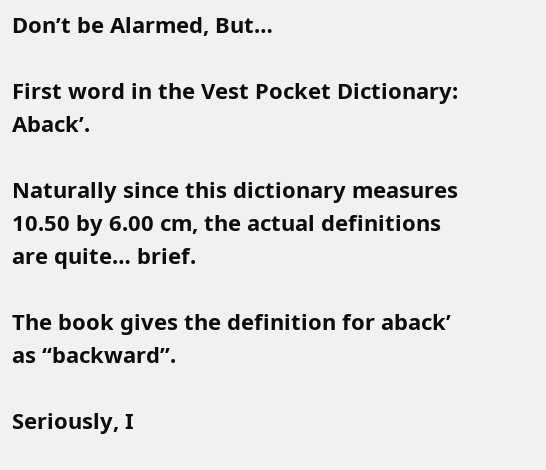Don’t be Alarmed, But…

First word in the Vest Pocket Dictionary: Aback’.

Naturally since this dictionary measures 10.50 by 6.00 cm, the actual definitions are quite… brief.

The book gives the definition for aback’ as “backward”.

Seriously, I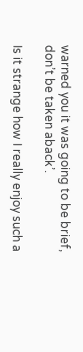warned you it was going to be brief, don’t be taken aback’.

Is it strange how I really enjoy such a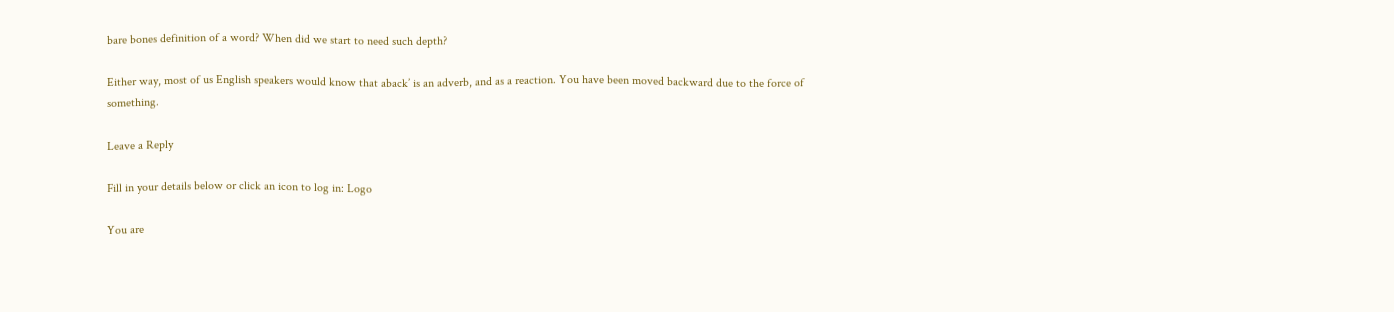bare bones definition of a word? When did we start to need such depth?

Either way, most of us English speakers would know that aback’ is an adverb, and as a reaction. You have been moved backward due to the force of something.

Leave a Reply

Fill in your details below or click an icon to log in: Logo

You are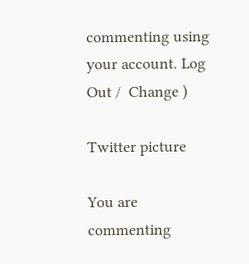commenting using your account. Log Out /  Change )

Twitter picture

You are commenting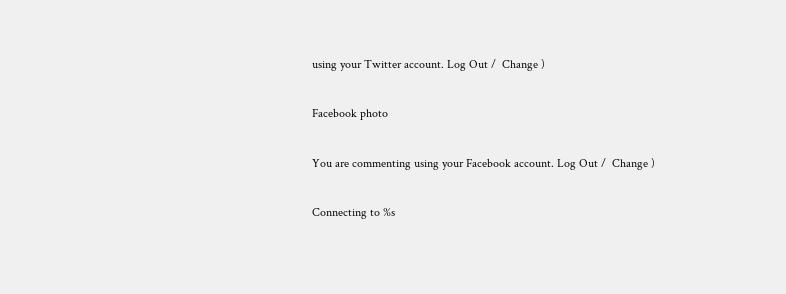using your Twitter account. Log Out /  Change )

Facebook photo

You are commenting using your Facebook account. Log Out /  Change )

Connecting to %s